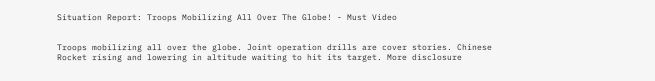Situation Report: Troops Mobilizing All Over The Globe! - Must Video


Troops mobilizing all over the globe. Joint operation drills are cover stories. Chinese Rocket rising and lowering in altitude waiting to hit its target. More disclosure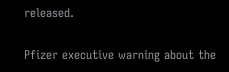released.

Pfizer executive warning about the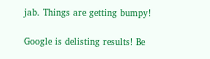jab. Things are getting bumpy!

Google is delisting results! Be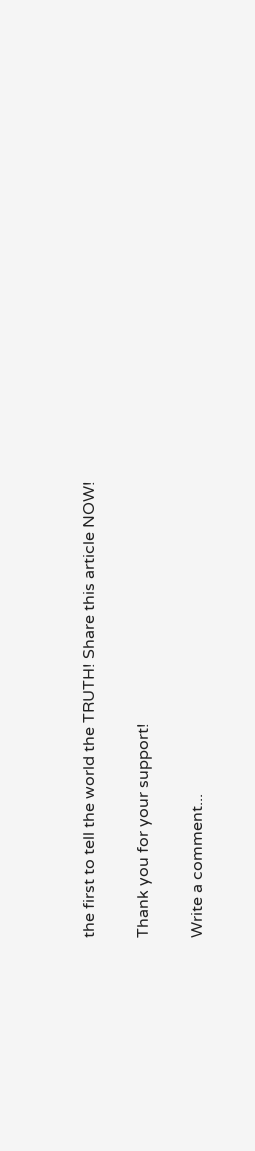the first to tell the world the TRUTH! Share this article NOW!

Thank you for your support!

Write a comment...